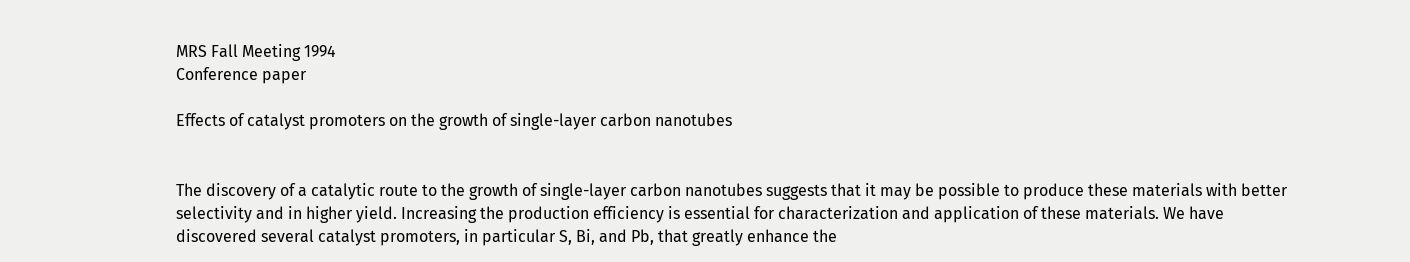MRS Fall Meeting 1994
Conference paper

Effects of catalyst promoters on the growth of single-layer carbon nanotubes


The discovery of a catalytic route to the growth of single-layer carbon nanotubes suggests that it may be possible to produce these materials with better selectivity and in higher yield. Increasing the production efficiency is essential for characterization and application of these materials. We have discovered several catalyst promoters, in particular S, Bi, and Pb, that greatly enhance the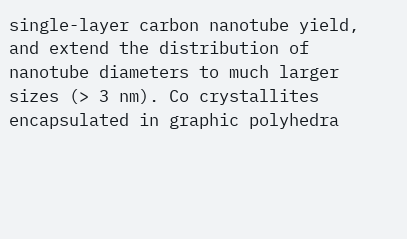single-layer carbon nanotube yield, and extend the distribution of nanotube diameters to much larger sizes (> 3 nm). Co crystallites encapsulated in graphic polyhedra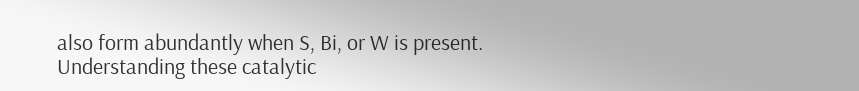also form abundantly when S, Bi, or W is present. Understanding these catalytic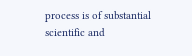process is of substantial scientific and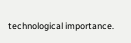technological importance.